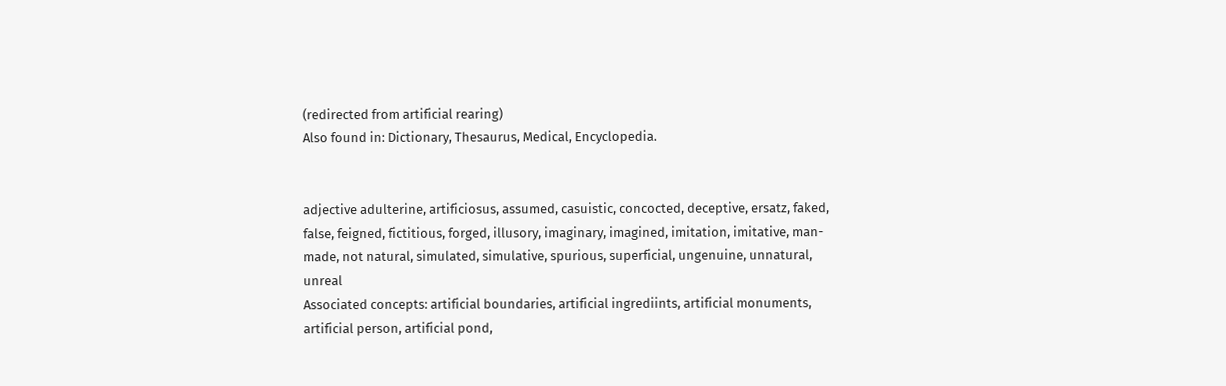(redirected from artificial rearing)
Also found in: Dictionary, Thesaurus, Medical, Encyclopedia.


adjective adulterine, artificiosus, assumed, casuistic, concocted, deceptive, ersatz, faked, false, feigned, fictitious, forged, illusory, imaginary, imagined, imitation, imitative, man-made, not natural, simulated, simulative, spurious, superficial, ungenuine, unnatural, unreal
Associated concepts: artificial boundaries, artificial ingrediints, artificial monuments, artificial person, artificial pond,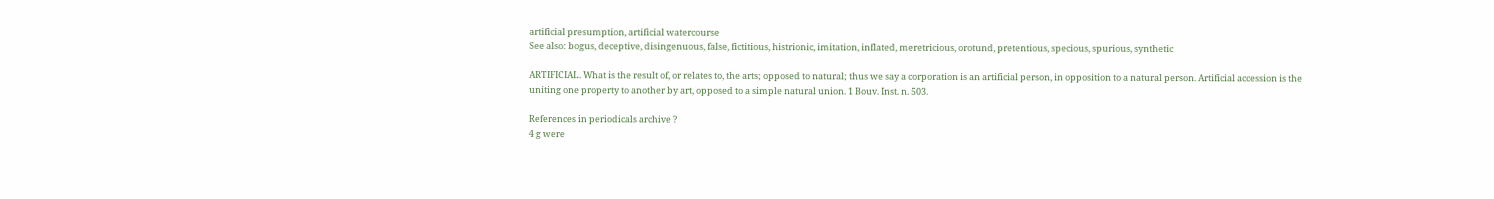artificial presumption, artificial watercourse
See also: bogus, deceptive, disingenuous, false, fictitious, histrionic, imitation, inflated, meretricious, orotund, pretentious, specious, spurious, synthetic

ARTIFICIAL. What is the result of, or relates to, the arts; opposed to natural; thus we say a corporation is an artificial person, in opposition to a natural person. Artificial accession is the uniting one property to another by art, opposed to a simple natural union. 1 Bouv. Inst. n. 503.

References in periodicals archive ?
4 g were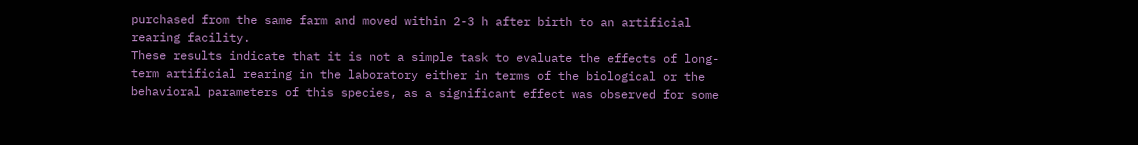purchased from the same farm and moved within 2-3 h after birth to an artificial rearing facility.
These results indicate that it is not a simple task to evaluate the effects of long-term artificial rearing in the laboratory either in terms of the biological or the behavioral parameters of this species, as a significant effect was observed for some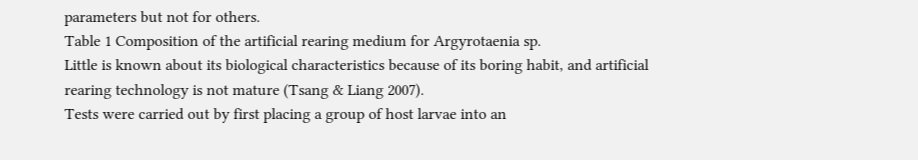parameters but not for others.
Table 1 Composition of the artificial rearing medium for Argyrotaenia sp.
Little is known about its biological characteristics because of its boring habit, and artificial rearing technology is not mature (Tsang & Liang 2007).
Tests were carried out by first placing a group of host larvae into an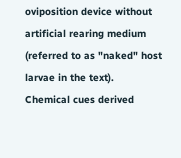oviposition device without artificial rearing medium (referred to as "naked" host larvae in the text).
Chemical cues derived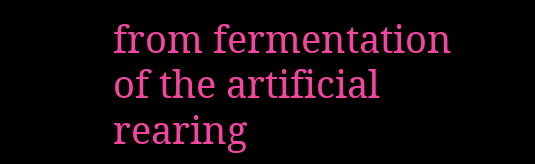from fermentation of the artificial rearing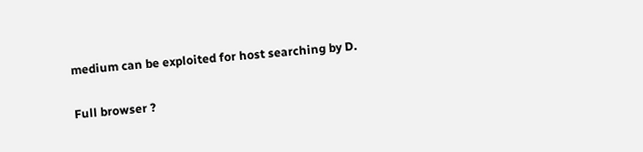medium can be exploited for host searching by D.

Full browser ?